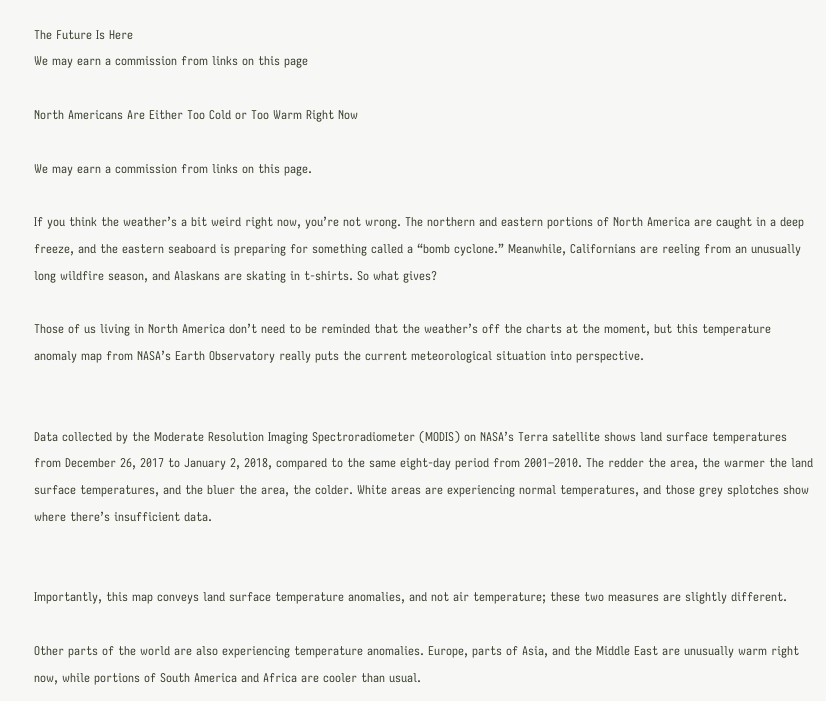The Future Is Here
We may earn a commission from links on this page

North Americans Are Either Too Cold or Too Warm Right Now

We may earn a commission from links on this page.

If you think the weather’s a bit weird right now, you’re not wrong. The northern and eastern portions of North America are caught in a deep freeze, and the eastern seaboard is preparing for something called a “bomb cyclone.” Meanwhile, Californians are reeling from an unusually long wildfire season, and Alaskans are skating in t-shirts. So what gives?

Those of us living in North America don’t need to be reminded that the weather’s off the charts at the moment, but this temperature anomaly map from NASA’s Earth Observatory really puts the current meteorological situation into perspective.


Data collected by the Moderate Resolution Imaging Spectroradiometer (MODIS) on NASA’s Terra satellite shows land surface temperatures from December 26, 2017 to January 2, 2018, compared to the same eight-day period from 2001–2010. The redder the area, the warmer the land surface temperatures, and the bluer the area, the colder. White areas are experiencing normal temperatures, and those grey splotches show where there’s insufficient data.


Importantly, this map conveys land surface temperature anomalies, and not air temperature; these two measures are slightly different.

Other parts of the world are also experiencing temperature anomalies. Europe, parts of Asia, and the Middle East are unusually warm right now, while portions of South America and Africa are cooler than usual.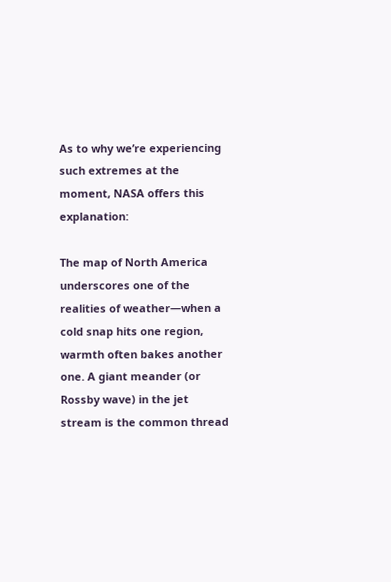As to why we’re experiencing such extremes at the moment, NASA offers this explanation:

The map of North America underscores one of the realities of weather—when a cold snap hits one region, warmth often bakes another one. A giant meander (or Rossby wave) in the jet stream is the common thread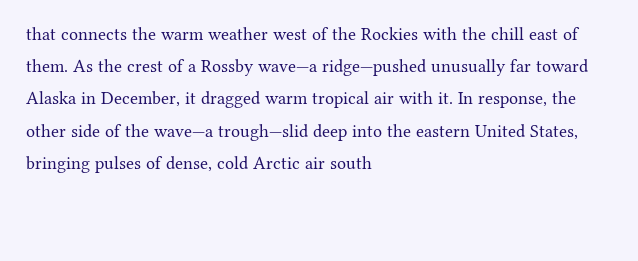that connects the warm weather west of the Rockies with the chill east of them. As the crest of a Rossby wave—a ridge—pushed unusually far toward Alaska in December, it dragged warm tropical air with it. In response, the other side of the wave—a trough—slid deep into the eastern United States, bringing pulses of dense, cold Arctic air south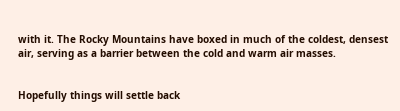with it. The Rocky Mountains have boxed in much of the coldest, densest air, serving as a barrier between the cold and warm air masses.


Hopefully things will settle back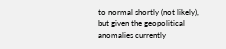to normal shortly (not likely), but given the geopolitical anomalies currently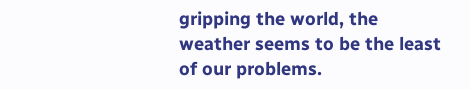gripping the world, the weather seems to be the least of our problems.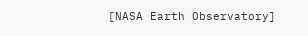[NASA Earth Observatory]